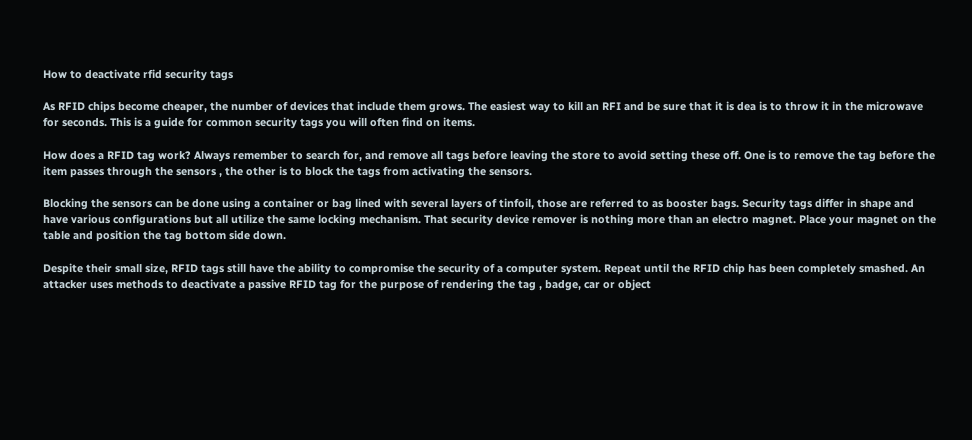How to deactivate rfid security tags

As RFID chips become cheaper, the number of devices that include them grows. The easiest way to kill an RFI and be sure that it is dea is to throw it in the microwave for seconds. This is a guide for common security tags you will often find on items.

How does a RFID tag work? Always remember to search for, and remove all tags before leaving the store to avoid setting these off. One is to remove the tag before the item passes through the sensors , the other is to block the tags from activating the sensors.

Blocking the sensors can be done using a container or bag lined with several layers of tinfoil, those are referred to as booster bags. Security tags differ in shape and have various configurations but all utilize the same locking mechanism. That security device remover is nothing more than an electro magnet. Place your magnet on the table and position the tag bottom side down.

Despite their small size, RFID tags still have the ability to compromise the security of a computer system. Repeat until the RFID chip has been completely smashed. An attacker uses methods to deactivate a passive RFID tag for the purpose of rendering the tag , badge, car or object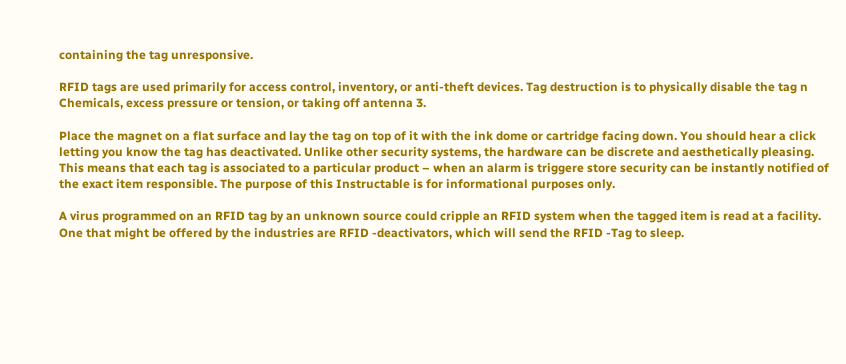containing the tag unresponsive.

RFID tags are used primarily for access control, inventory, or anti-theft devices. Tag destruction is to physically disable the tag n Chemicals, excess pressure or tension, or taking off antenna 3.

Place the magnet on a flat surface and lay the tag on top of it with the ink dome or cartridge facing down. You should hear a click letting you know the tag has deactivated. Unlike other security systems, the hardware can be discrete and aesthetically pleasing. This means that each tag is associated to a particular product – when an alarm is triggere store security can be instantly notified of the exact item responsible. The purpose of this Instructable is for informational purposes only.

A virus programmed on an RFID tag by an unknown source could cripple an RFID system when the tagged item is read at a facility. One that might be offered by the industries are RFID -deactivators, which will send the RFID -Tag to sleep.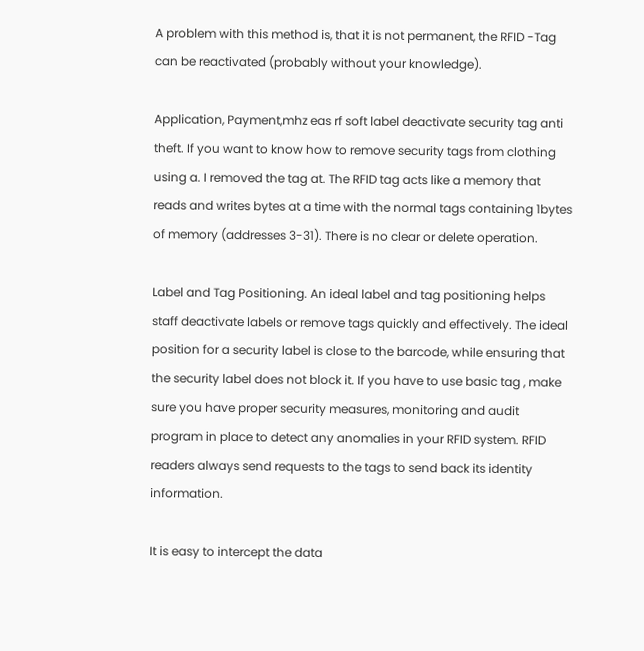A problem with this method is, that it is not permanent, the RFID -Tag can be reactivated (probably without your knowledge).

Application, Payment,mhz eas rf soft label deactivate security tag anti theft. If you want to know how to remove security tags from clothing using a. I removed the tag at. The RFID tag acts like a memory that reads and writes bytes at a time with the normal tags containing 1bytes of memory (addresses 3-31). There is no clear or delete operation.

Label and Tag Positioning. An ideal label and tag positioning helps staff deactivate labels or remove tags quickly and effectively. The ideal position for a security label is close to the barcode, while ensuring that the security label does not block it. If you have to use basic tag , make sure you have proper security measures, monitoring and audit program in place to detect any anomalies in your RFID system. RFID readers always send requests to the tags to send back its identity information.

It is easy to intercept the data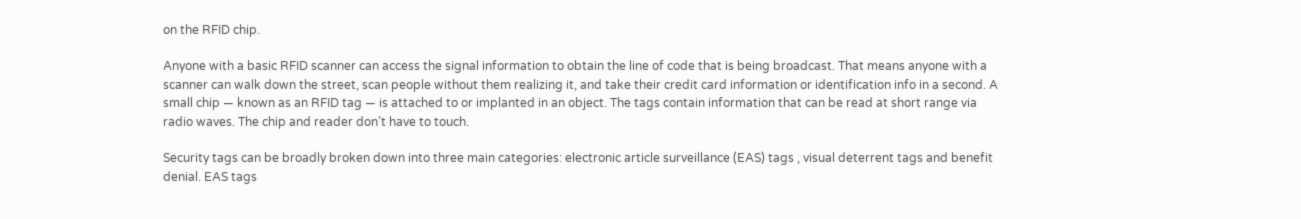on the RFID chip.

Anyone with a basic RFID scanner can access the signal information to obtain the line of code that is being broadcast. That means anyone with a scanner can walk down the street, scan people without them realizing it, and take their credit card information or identification info in a second. A small chip — known as an RFID tag — is attached to or implanted in an object. The tags contain information that can be read at short range via radio waves. The chip and reader don’t have to touch.

Security tags can be broadly broken down into three main categories: electronic article surveillance (EAS) tags , visual deterrent tags and benefit denial. EAS tags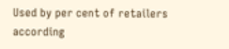Used by per cent of retailers according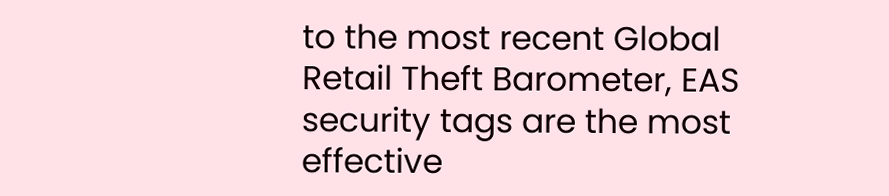to the most recent Global Retail Theft Barometer, EAS security tags are the most effective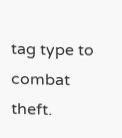tag type to combat theft.